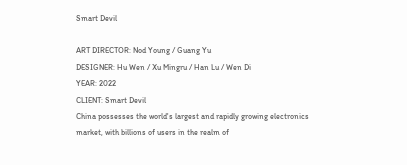Smart Devil

ART DIRECTOR: Nod Young / Guang Yu
DESIGNER: Hu Wen / Xu Mingru / Han Lu / Wen Di
YEAR: 2022
CLIENT: Smart Devil
China possesses the world's largest and rapidly growing electronics market, with billions of users in the realm of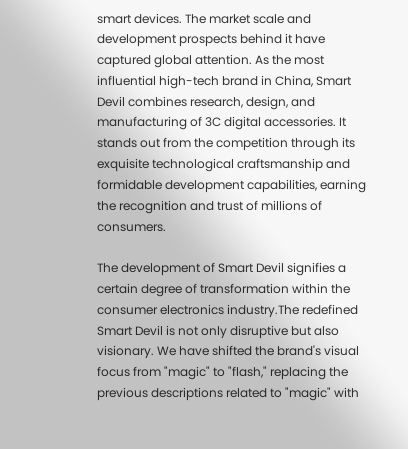smart devices. The market scale and development prospects behind it have captured global attention. As the most influential high-tech brand in China, Smart Devil combines research, design, and manufacturing of 3C digital accessories. It stands out from the competition through its exquisite technological craftsmanship and formidable development capabilities, earning the recognition and trust of millions of consumers.

The development of Smart Devil signifies a certain degree of transformation within the consumer electronics industry.The redefined Smart Devil is not only disruptive but also visionary. We have shifted the brand's visual focus from "magic" to "flash," replacing the previous descriptions related to "magic" with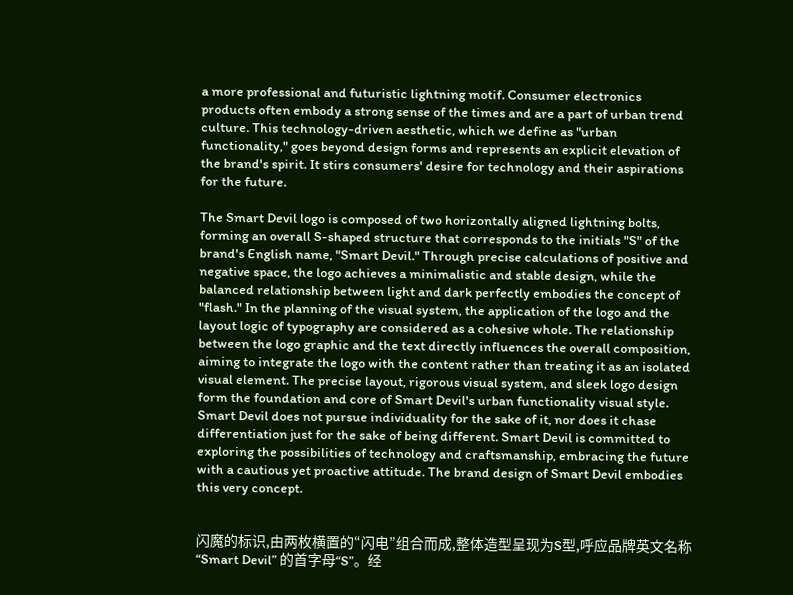a more professional and futuristic lightning motif. Consumer electronics products often embody a strong sense of the times and are a part of urban trend culture. This technology-driven aesthetic, which we define as "urban functionality," goes beyond design forms and represents an explicit elevation of the brand's spirit. It stirs consumers' desire for technology and their aspirations for the future.

The Smart Devil logo is composed of two horizontally aligned lightning bolts, forming an overall S-shaped structure that corresponds to the initials "S" of the brand's English name, "Smart Devil." Through precise calculations of positive and negative space, the logo achieves a minimalistic and stable design, while the balanced relationship between light and dark perfectly embodies the concept of "flash." In the planning of the visual system, the application of the logo and the layout logic of typography are considered as a cohesive whole. The relationship between the logo graphic and the text directly influences the overall composition, aiming to integrate the logo with the content rather than treating it as an isolated visual element. The precise layout, rigorous visual system, and sleek logo design form the foundation and core of Smart Devil's urban functionality visual style. Smart Devil does not pursue individuality for the sake of it, nor does it chase differentiation just for the sake of being different. Smart Devil is committed to exploring the possibilities of technology and craftsmanship, embracing the future with a cautious yet proactive attitude. The brand design of Smart Devil embodies this very concept.


闪魔的标识,由两枚横置的“闪电”组合而成,整体造型呈现为S型,呼应品牌英文名称 “Smart Devil” 的首字母“S”。经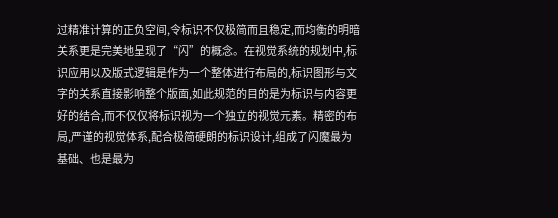过精准计算的正负空间,令标识不仅极简而且稳定,而均衡的明暗关系更是完美地呈现了“闪”的概念。在视觉系统的规划中,标识应用以及版式逻辑是作为一个整体进行布局的,标识图形与文字的关系直接影响整个版面,如此规范的目的是为标识与内容更好的结合,而不仅仅将标识视为一个独立的视觉元素。精密的布局,严谨的视觉体系,配合极简硬朗的标识设计,组成了闪魔最为基础、也是最为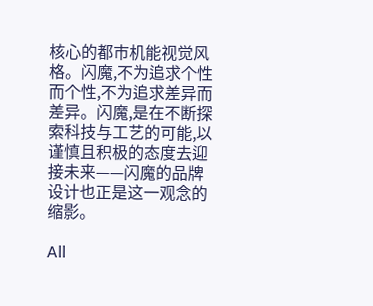核心的都市机能视觉风格。闪魔,不为追求个性而个性,不为追求差异而差异。闪魔,是在不断探索科技与工艺的可能,以谨慎且积极的态度去迎接未来——闪魔的品牌设计也正是这一观念的缩影。

All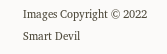Images Copyright © 2022 Smart Devil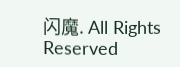闪魔. All Rights Reserved